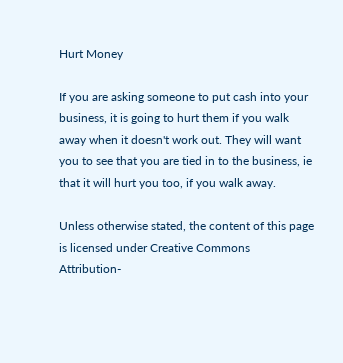Hurt Money

If you are asking someone to put cash into your business, it is going to hurt them if you walk away when it doesn't work out. They will want you to see that you are tied in to the business, ie that it will hurt you too, if you walk away.

Unless otherwise stated, the content of this page is licensed under Creative Commons Attribution-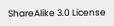ShareAlike 3.0 License